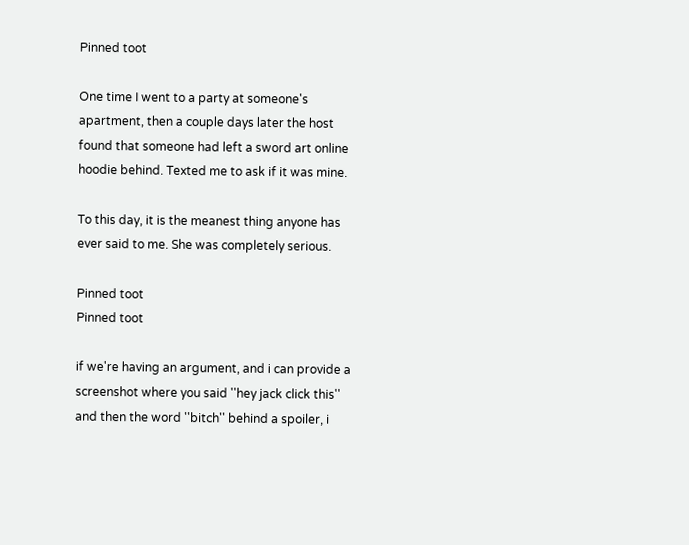Pinned toot

One time I went to a party at someone's apartment, then a couple days later the host found that someone had left a sword art online hoodie behind. Texted me to ask if it was mine.

To this day, it is the meanest thing anyone has ever said to me. She was completely serious.

Pinned toot
Pinned toot

if we're having an argument, and i can provide a screenshot where you said ''hey jack click this'' and then the word ''bitch'' behind a spoiler, i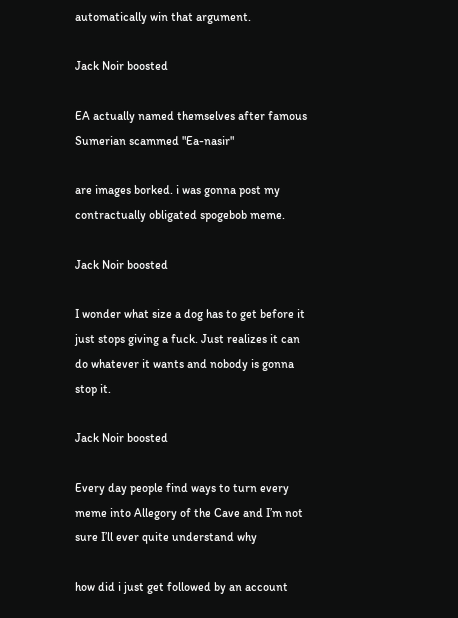automatically win that argument.

Jack Noir boosted

EA actually named themselves after famous Sumerian scammed "Ea-nasir"

are images borked. i was gonna post my contractually obligated spogebob meme.

Jack Noir boosted

I wonder what size a dog has to get before it just stops giving a fuck. Just realizes it can do whatever it wants and nobody is gonna stop it.

Jack Noir boosted

Every day people find ways to turn every meme into Allegory of the Cave and I’m not sure I’ll ever quite understand why

how did i just get followed by an account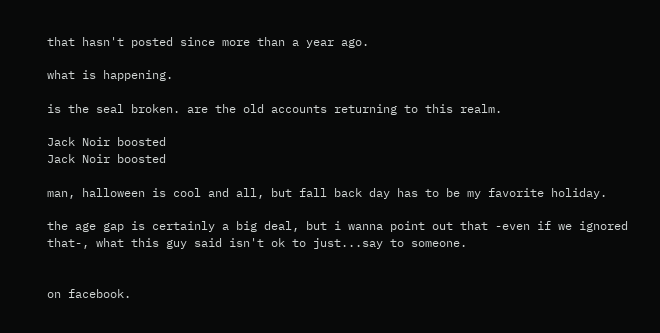that hasn't posted since more than a year ago.

what is happening.

is the seal broken. are the old accounts returning to this realm.

Jack Noir boosted
Jack Noir boosted

man, halloween is cool and all, but fall back day has to be my favorite holiday.

the age gap is certainly a big deal, but i wanna point out that -even if we ignored that-, what this guy said isn't ok to just...say to someone.


on facebook.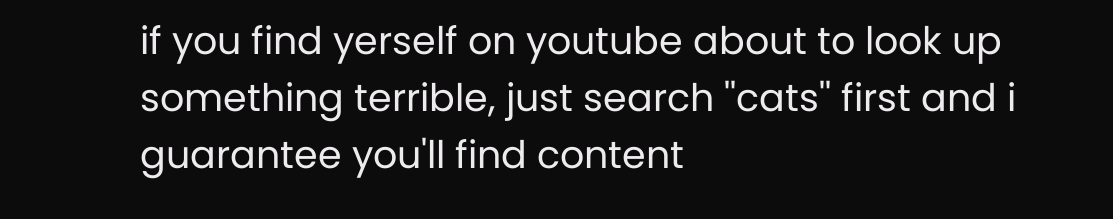if you find yerself on youtube about to look up something terrible, just search ''cats'' first and i guarantee you'll find content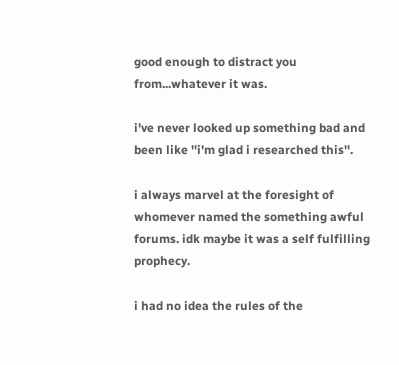good enough to distract you from...whatever it was.

i've never looked up something bad and been like ''i'm glad i researched this''.

i always marvel at the foresight of whomever named the something awful forums. idk maybe it was a self fulfilling prophecy.

i had no idea the rules of the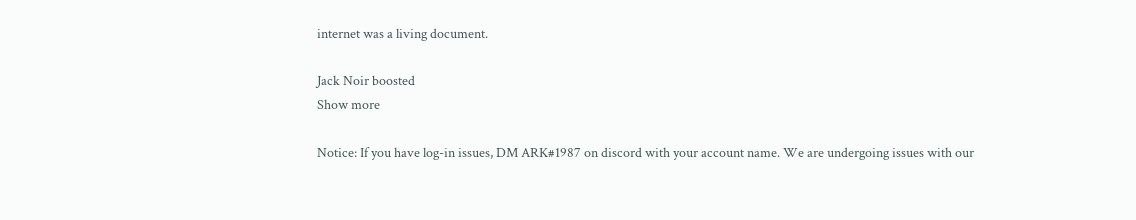internet was a living document.

Jack Noir boosted
Show more

Notice: If you have log-in issues, DM ARK#1987 on discord with your account name. We are undergoing issues with our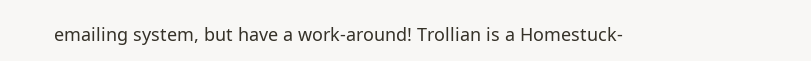emailing system, but have a work-around! Trollian is a Homestuck-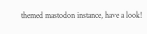themed mastodon instance, have a look!